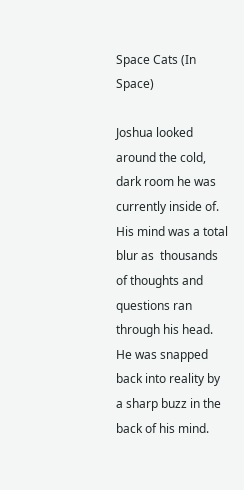Space Cats (In Space)

Joshua looked around the cold, dark room he was currently inside of. His mind was a total blur as  thousands of thoughts and questions ran through his head. He was snapped back into reality by a sharp buzz in the back of his mind.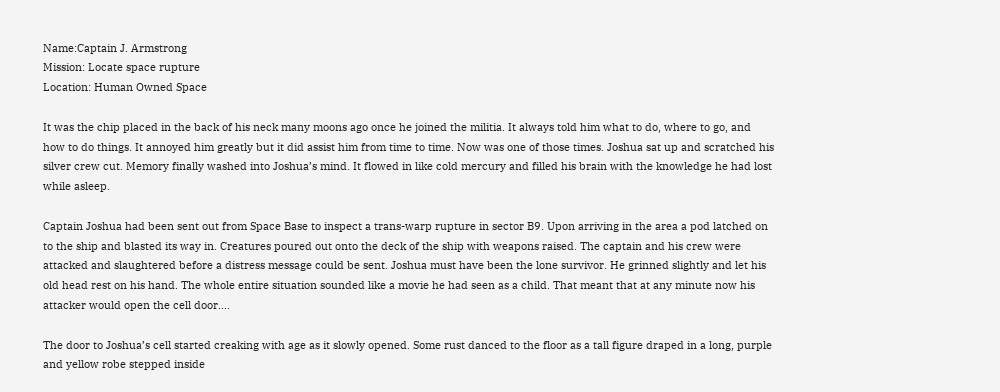Name:Captain J. Armstrong
Mission: Locate space rupture
Location: Human Owned Space

It was the chip placed in the back of his neck many moons ago once he joined the militia. It always told him what to do, where to go, and how to do things. It annoyed him greatly but it did assist him from time to time. Now was one of those times. Joshua sat up and scratched his silver crew cut. Memory finally washed into Joshua’s mind. It flowed in like cold mercury and filled his brain with the knowledge he had lost while asleep.

Captain Joshua had been sent out from Space Base to inspect a trans-warp rupture in sector B9. Upon arriving in the area a pod latched on to the ship and blasted its way in. Creatures poured out onto the deck of the ship with weapons raised. The captain and his crew were attacked and slaughtered before a distress message could be sent. Joshua must have been the lone survivor. He grinned slightly and let his old head rest on his hand. The whole entire situation sounded like a movie he had seen as a child. That meant that at any minute now his attacker would open the cell door….

The door to Joshua’s cell started creaking with age as it slowly opened. Some rust danced to the floor as a tall figure draped in a long, purple and yellow robe stepped inside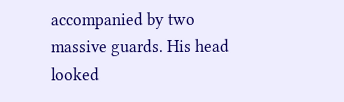accompanied by two massive guards. His head looked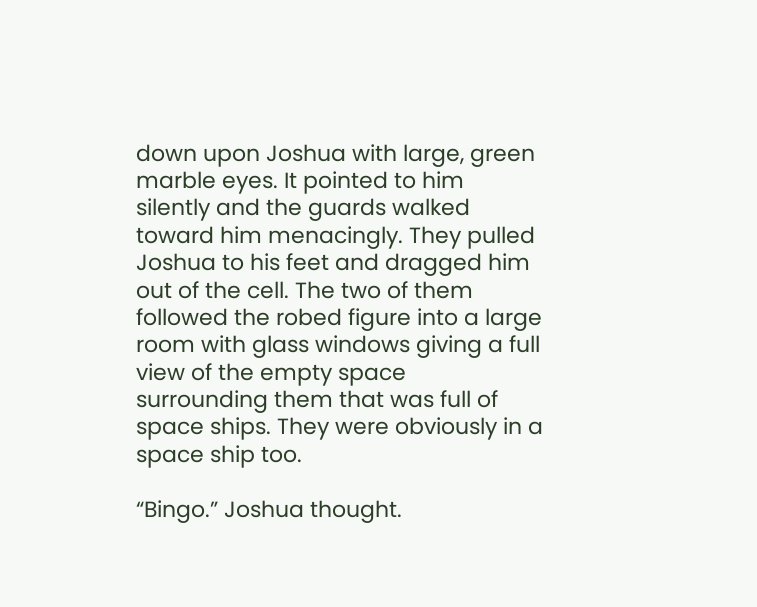down upon Joshua with large, green marble eyes. It pointed to him silently and the guards walked toward him menacingly. They pulled Joshua to his feet and dragged him out of the cell. The two of them followed the robed figure into a large room with glass windows giving a full view of the empty space surrounding them that was full of space ships. They were obviously in a space ship too.

“Bingo.” Joshua thought.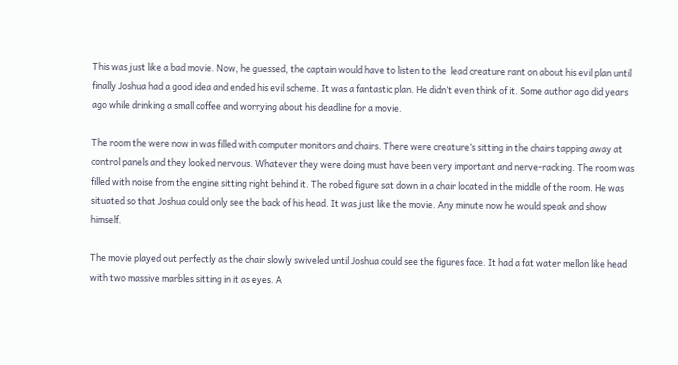This was just like a bad movie. Now, he guessed, the captain would have to listen to the  lead creature rant on about his evil plan until finally Joshua had a good idea and ended his evil scheme. It was a fantastic plan. He didn’t even think of it. Some author ago did years ago while drinking a small coffee and worrying about his deadline for a movie.

The room the were now in was filled with computer monitors and chairs. There were creature’s sitting in the chairs tapping away at control panels and they looked nervous. Whatever they were doing must have been very important and nerve-racking. The room was filled with noise from the engine sitting right behind it. The robed figure sat down in a chair located in the middle of the room. He was situated so that Joshua could only see the back of his head. It was just like the movie. Any minute now he would speak and show himself.

The movie played out perfectly as the chair slowly swiveled until Joshua could see the figures face. It had a fat water mellon like head with two massive marbles sitting in it as eyes. A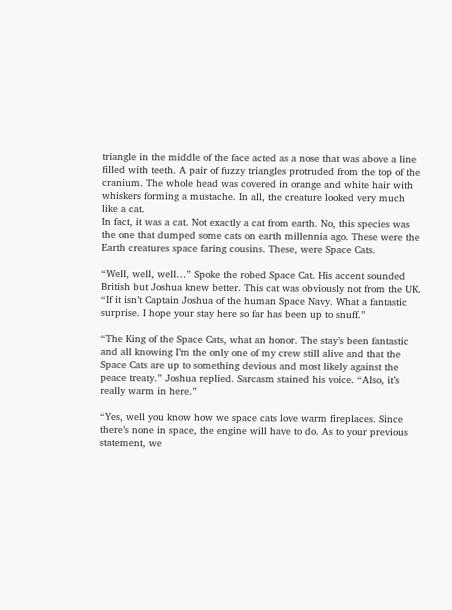triangle in the middle of the face acted as a nose that was above a line filled with teeth. A pair of fuzzy triangles protruded from the top of the cranium. The whole head was covered in orange and white hair with whiskers forming a mustache. In all, the creature looked very much like a cat.
In fact, it was a cat. Not exactly a cat from earth. No, this species was the one that dumped some cats on earth millennia ago. These were the Earth creatures space faring cousins. These, were Space Cats.

“Well, well, well…” Spoke the robed Space Cat. His accent sounded British but Joshua knew better. This cat was obviously not from the UK. “If it isn’t Captain Joshua of the human Space Navy. What a fantastic surprise. I hope your stay here so far has been up to snuff.”

“The King of the Space Cats, what an honor. The stay’s been fantastic and all knowing I’m the only one of my crew still alive and that the Space Cats are up to something devious and most likely against the peace treaty.” Joshua replied. Sarcasm stained his voice. “Also, it’s really warm in here.”

“Yes, well you know how we space cats love warm fireplaces. Since there’s none in space, the engine will have to do. As to your previous statement, we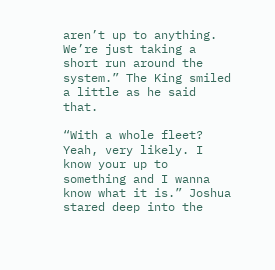aren’t up to anything. We’re just taking a short run around the system.” The King smiled a little as he said that.

“With a whole fleet? Yeah, very likely. I know your up to something and I wanna know what it is.” Joshua stared deep into the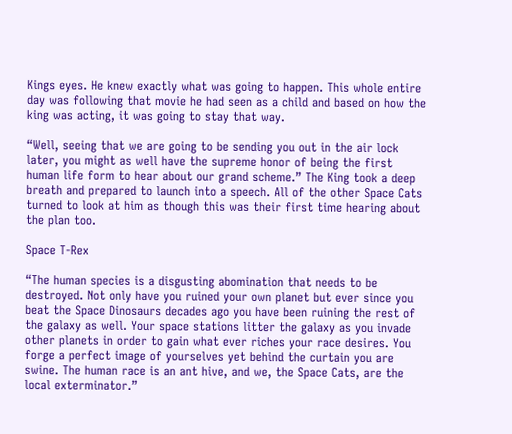Kings eyes. He knew exactly what was going to happen. This whole entire day was following that movie he had seen as a child and based on how the king was acting, it was going to stay that way.

“Well, seeing that we are going to be sending you out in the air lock later, you might as well have the supreme honor of being the first human life form to hear about our grand scheme.” The King took a deep breath and prepared to launch into a speech. All of the other Space Cats turned to look at him as though this was their first time hearing about the plan too.

Space T-Rex

“The human species is a disgusting abomination that needs to be destroyed. Not only have you ruined your own planet but ever since you beat the Space Dinosaurs decades ago you have been ruining the rest of the galaxy as well. Your space stations litter the galaxy as you invade other planets in order to gain what ever riches your race desires. You forge a perfect image of yourselves yet behind the curtain you are swine. The human race is an ant hive, and we, the Space Cats, are the local exterminator.”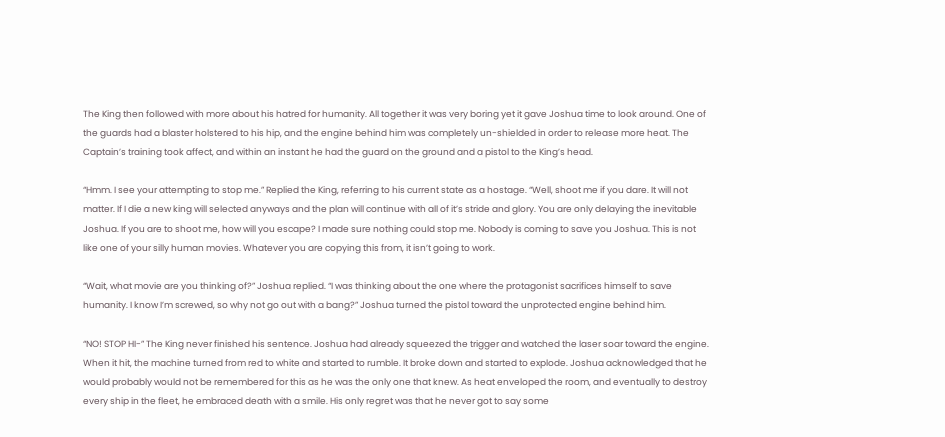The King then followed with more about his hatred for humanity. All together it was very boring yet it gave Joshua time to look around. One of the guards had a blaster holstered to his hip, and the engine behind him was completely un-shielded in order to release more heat. The Captain’s training took affect, and within an instant he had the guard on the ground and a pistol to the King’s head.

“Hmm. I see your attempting to stop me.” Replied the King, referring to his current state as a hostage. “Well, shoot me if you dare. It will not matter. If I die a new king will selected anyways and the plan will continue with all of it’s stride and glory. You are only delaying the inevitable Joshua. If you are to shoot me, how will you escape? I made sure nothing could stop me. Nobody is coming to save you Joshua. This is not like one of your silly human movies. Whatever you are copying this from, it isn’t going to work.

“Wait, what movie are you thinking of?” Joshua replied. “I was thinking about the one where the protagonist sacrifices himself to save humanity. I know I’m screwed, so why not go out with a bang?” Joshua turned the pistol toward the unprotected engine behind him.

“NO! STOP HI-” The King never finished his sentence. Joshua had already squeezed the trigger and watched the laser soar toward the engine. When it hit, the machine turned from red to white and started to rumble. It broke down and started to explode. Joshua acknowledged that he would probably would not be remembered for this as he was the only one that knew. As heat enveloped the room, and eventually to destroy every ship in the fleet, he embraced death with a smile. His only regret was that he never got to say some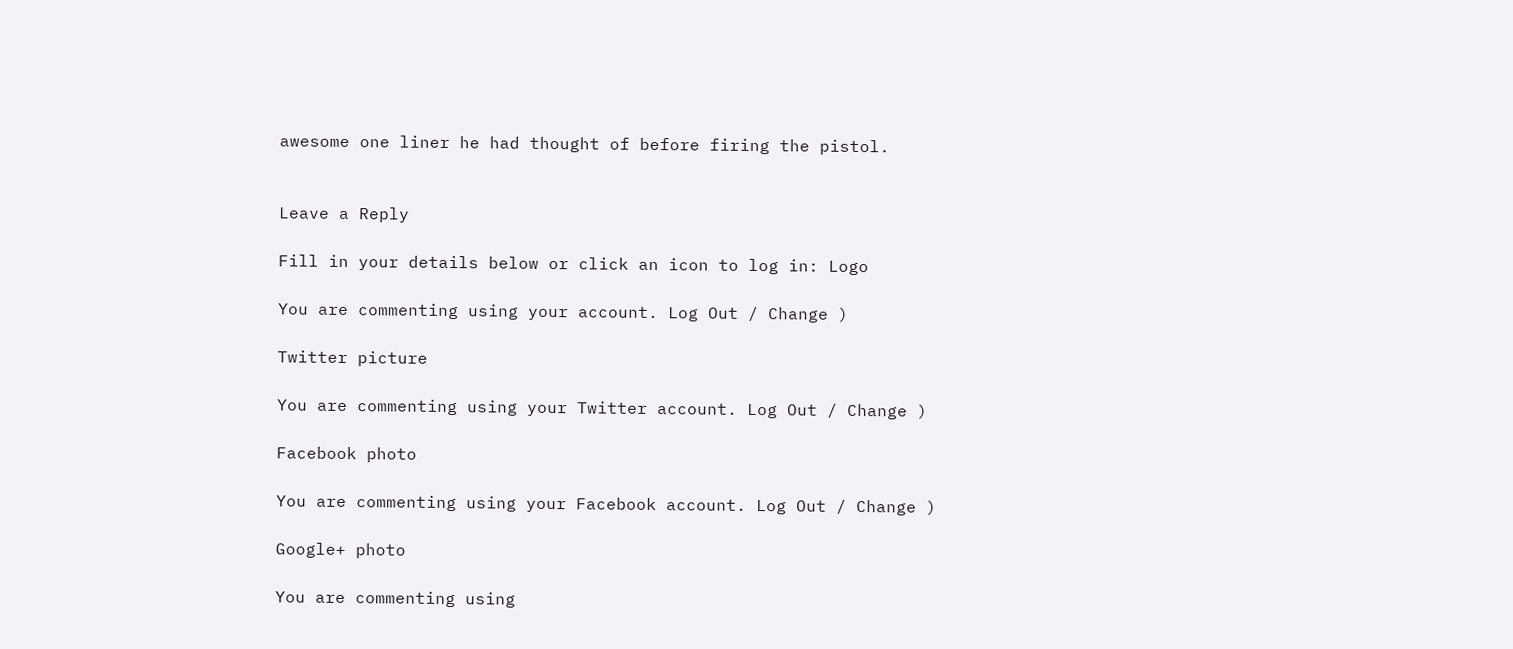awesome one liner he had thought of before firing the pistol.


Leave a Reply

Fill in your details below or click an icon to log in: Logo

You are commenting using your account. Log Out / Change )

Twitter picture

You are commenting using your Twitter account. Log Out / Change )

Facebook photo

You are commenting using your Facebook account. Log Out / Change )

Google+ photo

You are commenting using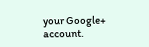your Google+ account.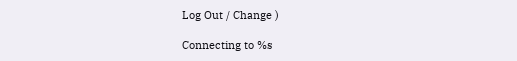Log Out / Change )

Connecting to %s